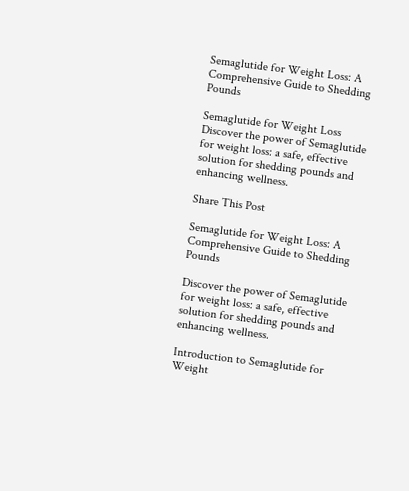Semaglutide for Weight Loss: A Comprehensive Guide to Shedding Pounds

Semaglutide for Weight Loss
Discover the power of Semaglutide for weight loss: a safe, effective solution for shedding pounds and enhancing wellness.

Share This Post

Semaglutide for Weight Loss: A Comprehensive Guide to Shedding Pounds

Discover the power of Semaglutide for weight loss: a safe, effective solution for shedding pounds and enhancing wellness.

Introduction to Semaglutide for Weight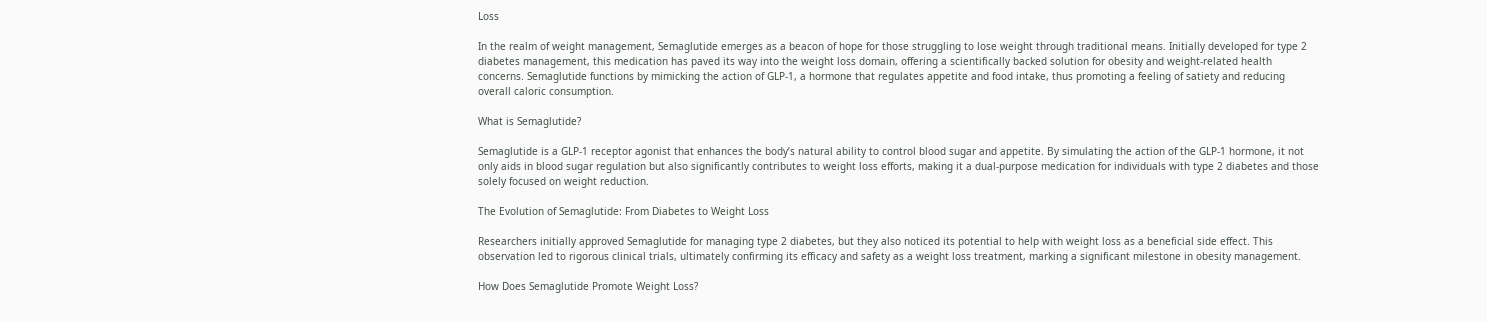Loss

In the realm of weight management, Semaglutide emerges as a beacon of hope for those struggling to lose weight through traditional means. Initially developed for type 2 diabetes management, this medication has paved its way into the weight loss domain, offering a scientifically backed solution for obesity and weight-related health concerns. Semaglutide functions by mimicking the action of GLP-1, a hormone that regulates appetite and food intake, thus promoting a feeling of satiety and reducing overall caloric consumption.

What is Semaglutide?

Semaglutide is a GLP-1 receptor agonist that enhances the body’s natural ability to control blood sugar and appetite. By simulating the action of the GLP-1 hormone, it not only aids in blood sugar regulation but also significantly contributes to weight loss efforts, making it a dual-purpose medication for individuals with type 2 diabetes and those solely focused on weight reduction.

The Evolution of Semaglutide: From Diabetes to Weight Loss

Researchers initially approved Semaglutide for managing type 2 diabetes, but they also noticed its potential to help with weight loss as a beneficial side effect. This observation led to rigorous clinical trials, ultimately confirming its efficacy and safety as a weight loss treatment, marking a significant milestone in obesity management.

How Does Semaglutide Promote Weight Loss?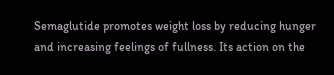Semaglutide promotes weight loss by reducing hunger and increasing feelings of fullness. Its action on the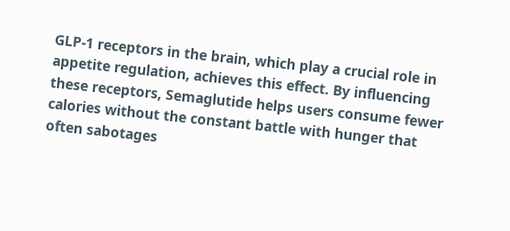GLP-1 receptors in the brain, which play a crucial role in appetite regulation, achieves this effect. By influencing these receptors, Semaglutide helps users consume fewer calories without the constant battle with hunger that often sabotages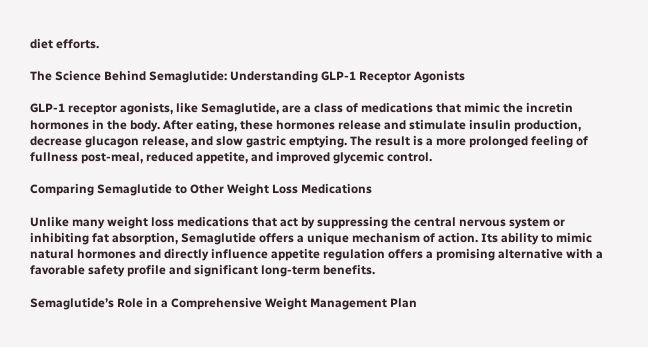diet efforts.

The Science Behind Semaglutide: Understanding GLP-1 Receptor Agonists

GLP-1 receptor agonists, like Semaglutide, are a class of medications that mimic the incretin hormones in the body. After eating, these hormones release and stimulate insulin production, decrease glucagon release, and slow gastric emptying. The result is a more prolonged feeling of fullness post-meal, reduced appetite, and improved glycemic control.

Comparing Semaglutide to Other Weight Loss Medications

Unlike many weight loss medications that act by suppressing the central nervous system or inhibiting fat absorption, Semaglutide offers a unique mechanism of action. Its ability to mimic natural hormones and directly influence appetite regulation offers a promising alternative with a favorable safety profile and significant long-term benefits.

Semaglutide’s Role in a Comprehensive Weight Management Plan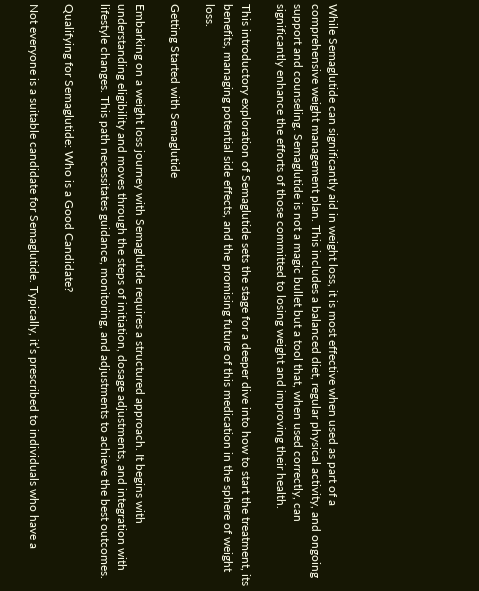While Semaglutide can significantly aid in weight loss, it is most effective when used as part of a comprehensive weight management plan. This includes a balanced diet, regular physical activity, and ongoing support and counseling. Semaglutide is not a magic bullet but a tool that, when used correctly, can significantly enhance the efforts of those committed to losing weight and improving their health.

This introductory exploration of Semaglutide sets the stage for a deeper dive into how to start the treatment, its benefits, managing potential side effects, and the promising future of this medication in the sphere of weight loss.

Getting Started with Semaglutide

Embarking on a weight loss journey with Semaglutide requires a structured approach. It begins with understanding eligibility and moves through the steps of initiation, dosage adjustments, and integration with lifestyle changes. This path necessitates guidance, monitoring, and adjustments to achieve the best outcomes.

Qualifying for Semaglutide: Who is a Good Candidate?

Not everyone is a suitable candidate for Semaglutide. Typically, it’s prescribed to individuals who have a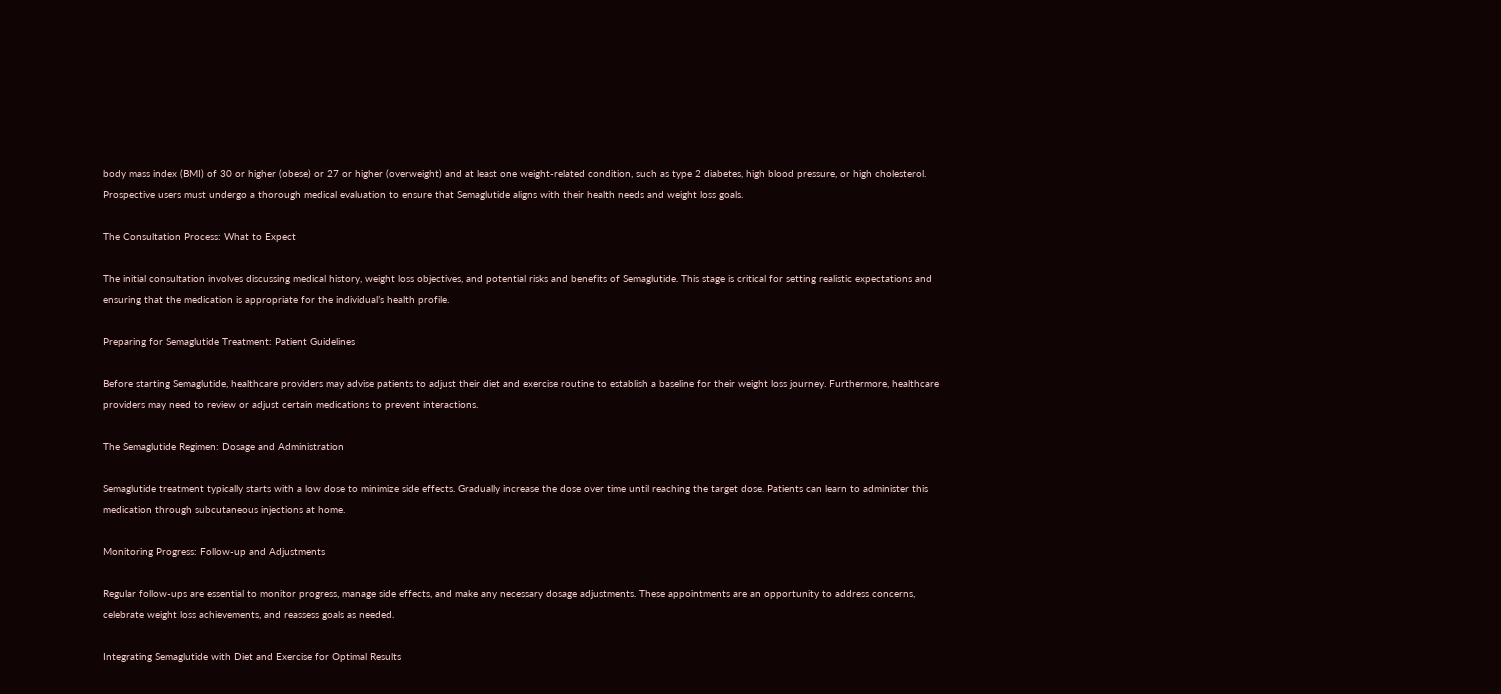body mass index (BMI) of 30 or higher (obese) or 27 or higher (overweight) and at least one weight-related condition, such as type 2 diabetes, high blood pressure, or high cholesterol. Prospective users must undergo a thorough medical evaluation to ensure that Semaglutide aligns with their health needs and weight loss goals.

The Consultation Process: What to Expect

The initial consultation involves discussing medical history, weight loss objectives, and potential risks and benefits of Semaglutide. This stage is critical for setting realistic expectations and ensuring that the medication is appropriate for the individual’s health profile.

Preparing for Semaglutide Treatment: Patient Guidelines

Before starting Semaglutide, healthcare providers may advise patients to adjust their diet and exercise routine to establish a baseline for their weight loss journey. Furthermore, healthcare providers may need to review or adjust certain medications to prevent interactions.

The Semaglutide Regimen: Dosage and Administration

Semaglutide treatment typically starts with a low dose to minimize side effects. Gradually increase the dose over time until reaching the target dose. Patients can learn to administer this medication through subcutaneous injections at home.

Monitoring Progress: Follow-up and Adjustments

Regular follow-ups are essential to monitor progress, manage side effects, and make any necessary dosage adjustments. These appointments are an opportunity to address concerns, celebrate weight loss achievements, and reassess goals as needed.

Integrating Semaglutide with Diet and Exercise for Optimal Results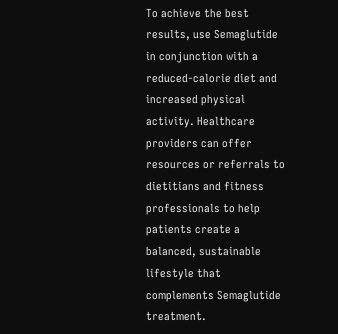To achieve the best results, use Semaglutide in conjunction with a reduced-calorie diet and increased physical activity. Healthcare providers can offer resources or referrals to dietitians and fitness professionals to help patients create a balanced, sustainable lifestyle that complements Semaglutide treatment.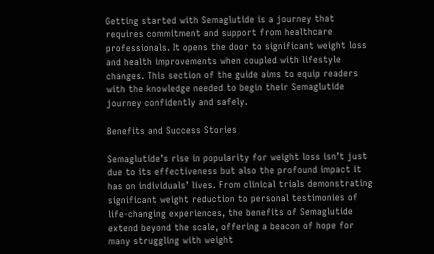Getting started with Semaglutide is a journey that requires commitment and support from healthcare professionals. It opens the door to significant weight loss and health improvements when coupled with lifestyle changes. This section of the guide aims to equip readers with the knowledge needed to begin their Semaglutide journey confidently and safely.

Benefits and Success Stories

Semaglutide’s rise in popularity for weight loss isn’t just due to its effectiveness but also the profound impact it has on individuals’ lives. From clinical trials demonstrating significant weight reduction to personal testimonies of life-changing experiences, the benefits of Semaglutide extend beyond the scale, offering a beacon of hope for many struggling with weight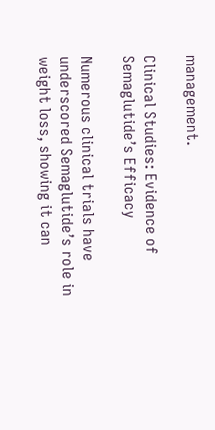management.

Clinical Studies: Evidence of Semaglutide’s Efficacy

Numerous clinical trials have underscored Semaglutide’s role in weight loss, showing it can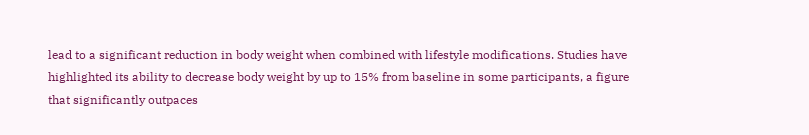lead to a significant reduction in body weight when combined with lifestyle modifications. Studies have highlighted its ability to decrease body weight by up to 15% from baseline in some participants, a figure that significantly outpaces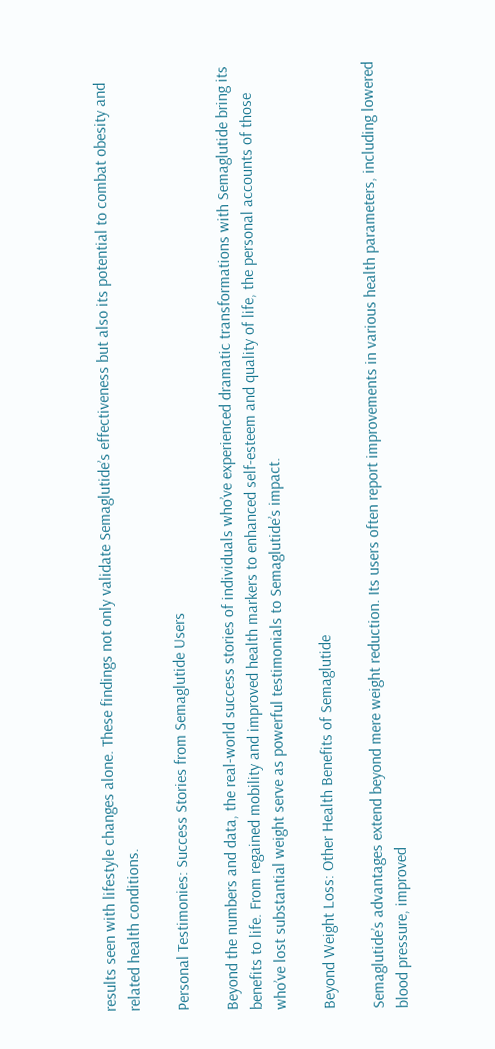results seen with lifestyle changes alone. These findings not only validate Semaglutide’s effectiveness but also its potential to combat obesity and related health conditions.

Personal Testimonies: Success Stories from Semaglutide Users

Beyond the numbers and data, the real-world success stories of individuals who’ve experienced dramatic transformations with Semaglutide bring its benefits to life. From regained mobility and improved health markers to enhanced self-esteem and quality of life, the personal accounts of those who’ve lost substantial weight serve as powerful testimonials to Semaglutide’s impact.

Beyond Weight Loss: Other Health Benefits of Semaglutide

Semaglutide’s advantages extend beyond mere weight reduction. Its users often report improvements in various health parameters, including lowered blood pressure, improved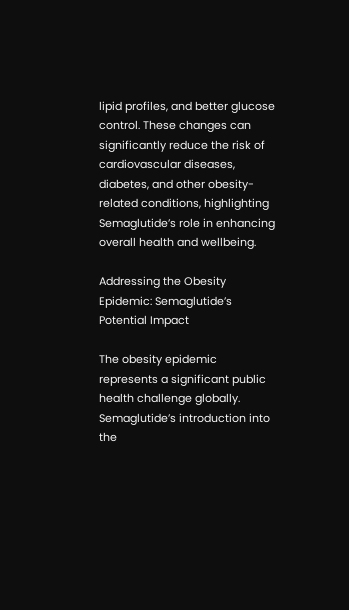lipid profiles, and better glucose control. These changes can significantly reduce the risk of cardiovascular diseases, diabetes, and other obesity-related conditions, highlighting Semaglutide’s role in enhancing overall health and wellbeing.

Addressing the Obesity Epidemic: Semaglutide’s Potential Impact

The obesity epidemic represents a significant public health challenge globally. Semaglutide’s introduction into the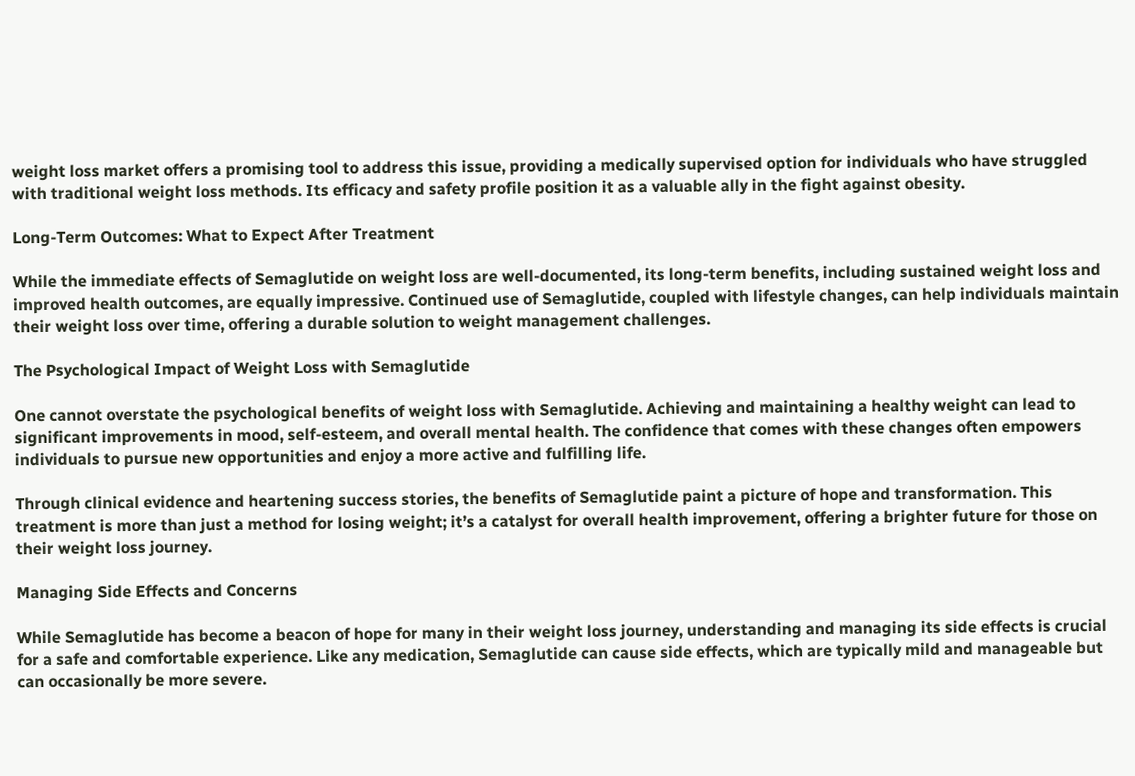weight loss market offers a promising tool to address this issue, providing a medically supervised option for individuals who have struggled with traditional weight loss methods. Its efficacy and safety profile position it as a valuable ally in the fight against obesity.

Long-Term Outcomes: What to Expect After Treatment

While the immediate effects of Semaglutide on weight loss are well-documented, its long-term benefits, including sustained weight loss and improved health outcomes, are equally impressive. Continued use of Semaglutide, coupled with lifestyle changes, can help individuals maintain their weight loss over time, offering a durable solution to weight management challenges.

The Psychological Impact of Weight Loss with Semaglutide

One cannot overstate the psychological benefits of weight loss with Semaglutide. Achieving and maintaining a healthy weight can lead to significant improvements in mood, self-esteem, and overall mental health. The confidence that comes with these changes often empowers individuals to pursue new opportunities and enjoy a more active and fulfilling life.

Through clinical evidence and heartening success stories, the benefits of Semaglutide paint a picture of hope and transformation. This treatment is more than just a method for losing weight; it’s a catalyst for overall health improvement, offering a brighter future for those on their weight loss journey.

Managing Side Effects and Concerns

While Semaglutide has become a beacon of hope for many in their weight loss journey, understanding and managing its side effects is crucial for a safe and comfortable experience. Like any medication, Semaglutide can cause side effects, which are typically mild and manageable but can occasionally be more severe.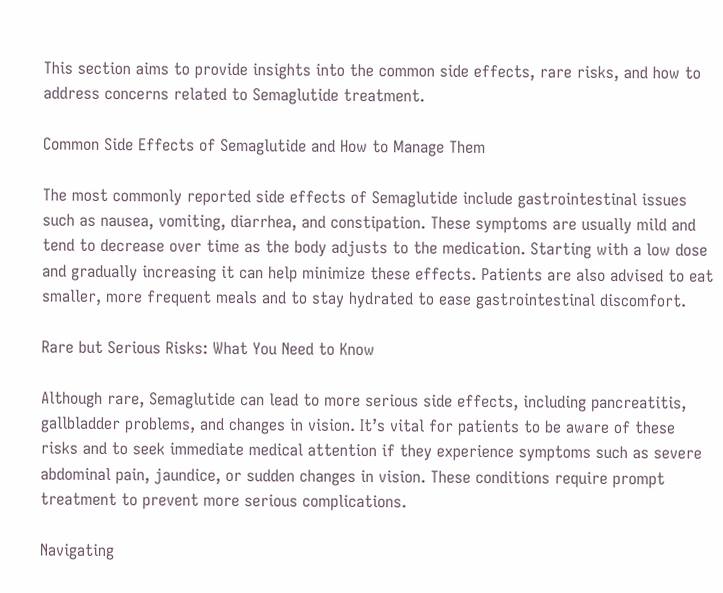This section aims to provide insights into the common side effects, rare risks, and how to address concerns related to Semaglutide treatment.

Common Side Effects of Semaglutide and How to Manage Them

The most commonly reported side effects of Semaglutide include gastrointestinal issues such as nausea, vomiting, diarrhea, and constipation. These symptoms are usually mild and tend to decrease over time as the body adjusts to the medication. Starting with a low dose and gradually increasing it can help minimize these effects. Patients are also advised to eat smaller, more frequent meals and to stay hydrated to ease gastrointestinal discomfort.

Rare but Serious Risks: What You Need to Know

Although rare, Semaglutide can lead to more serious side effects, including pancreatitis, gallbladder problems, and changes in vision. It’s vital for patients to be aware of these risks and to seek immediate medical attention if they experience symptoms such as severe abdominal pain, jaundice, or sudden changes in vision. These conditions require prompt treatment to prevent more serious complications.

Navigating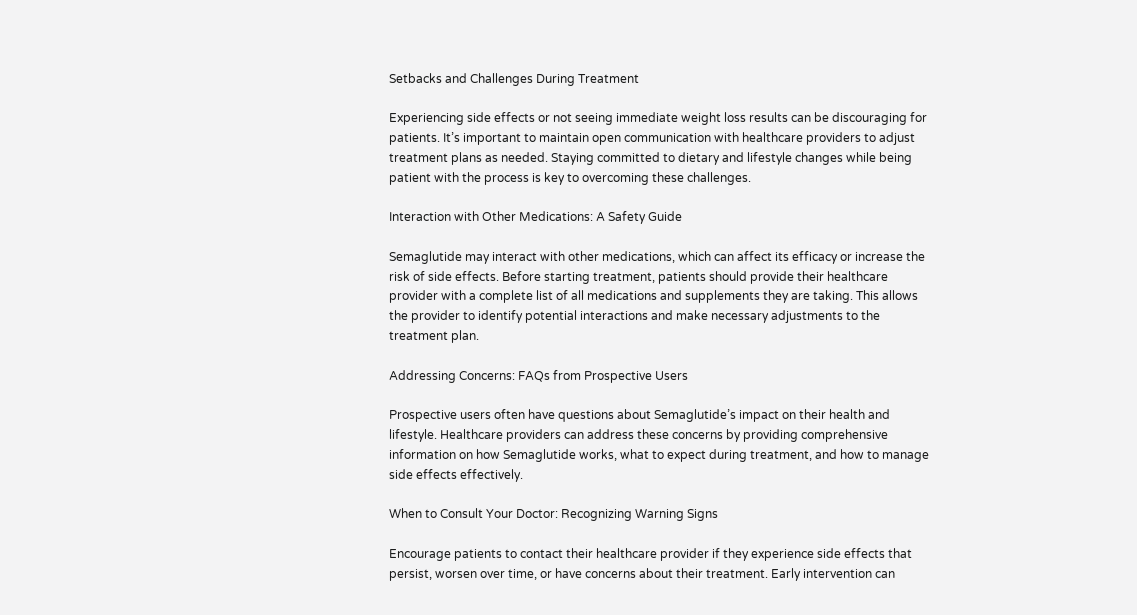Setbacks and Challenges During Treatment

Experiencing side effects or not seeing immediate weight loss results can be discouraging for patients. It’s important to maintain open communication with healthcare providers to adjust treatment plans as needed. Staying committed to dietary and lifestyle changes while being patient with the process is key to overcoming these challenges.

Interaction with Other Medications: A Safety Guide

Semaglutide may interact with other medications, which can affect its efficacy or increase the risk of side effects. Before starting treatment, patients should provide their healthcare provider with a complete list of all medications and supplements they are taking. This allows the provider to identify potential interactions and make necessary adjustments to the treatment plan.

Addressing Concerns: FAQs from Prospective Users

Prospective users often have questions about Semaglutide’s impact on their health and lifestyle. Healthcare providers can address these concerns by providing comprehensive information on how Semaglutide works, what to expect during treatment, and how to manage side effects effectively.

When to Consult Your Doctor: Recognizing Warning Signs

Encourage patients to contact their healthcare provider if they experience side effects that persist, worsen over time, or have concerns about their treatment. Early intervention can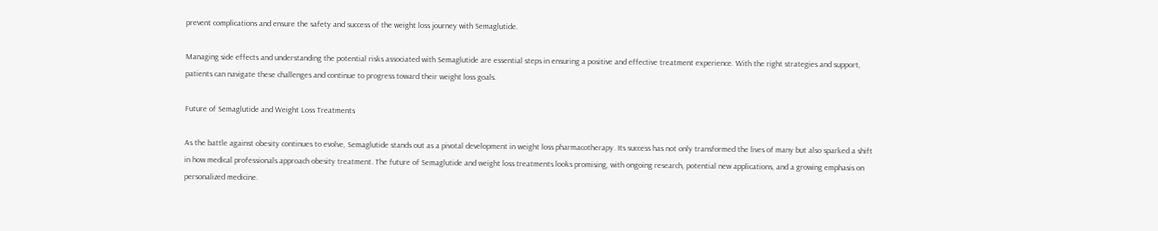prevent complications and ensure the safety and success of the weight loss journey with Semaglutide.

Managing side effects and understanding the potential risks associated with Semaglutide are essential steps in ensuring a positive and effective treatment experience. With the right strategies and support, patients can navigate these challenges and continue to progress toward their weight loss goals.

Future of Semaglutide and Weight Loss Treatments

As the battle against obesity continues to evolve, Semaglutide stands out as a pivotal development in weight loss pharmacotherapy. Its success has not only transformed the lives of many but also sparked a shift in how medical professionals approach obesity treatment. The future of Semaglutide and weight loss treatments looks promising, with ongoing research, potential new applications, and a growing emphasis on personalized medicine.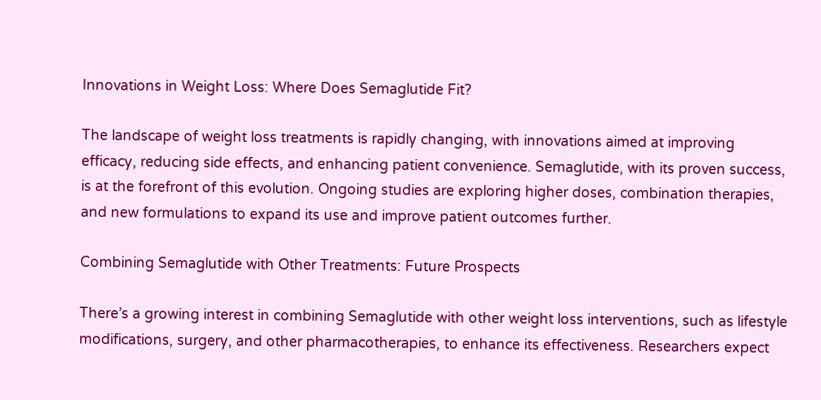Innovations in Weight Loss: Where Does Semaglutide Fit?

The landscape of weight loss treatments is rapidly changing, with innovations aimed at improving efficacy, reducing side effects, and enhancing patient convenience. Semaglutide, with its proven success, is at the forefront of this evolution. Ongoing studies are exploring higher doses, combination therapies, and new formulations to expand its use and improve patient outcomes further.

Combining Semaglutide with Other Treatments: Future Prospects

There’s a growing interest in combining Semaglutide with other weight loss interventions, such as lifestyle modifications, surgery, and other pharmacotherapies, to enhance its effectiveness. Researchers expect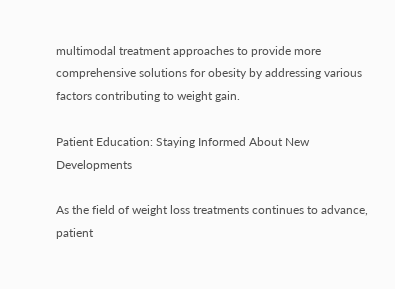multimodal treatment approaches to provide more comprehensive solutions for obesity by addressing various factors contributing to weight gain.

Patient Education: Staying Informed About New Developments

As the field of weight loss treatments continues to advance, patient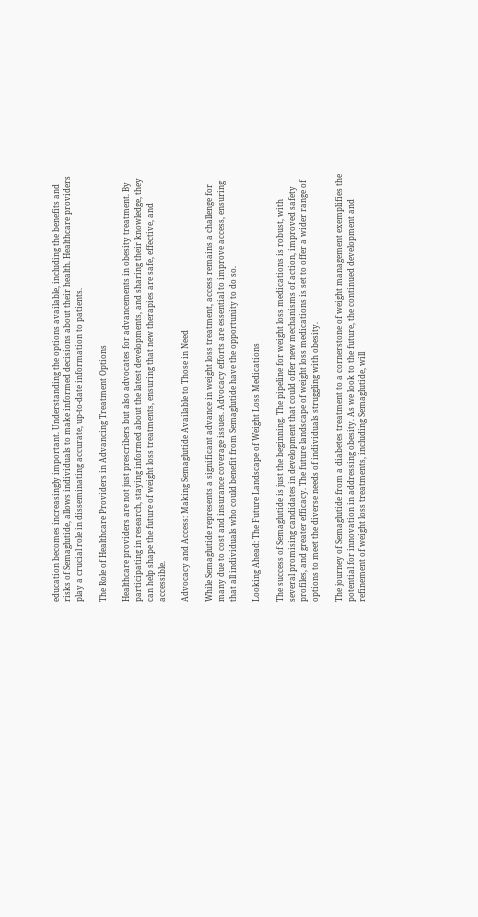education becomes increasingly important. Understanding the options available, including the benefits and risks of Semaglutide, allows individuals to make informed decisions about their health. Healthcare providers play a crucial role in disseminating accurate, up-to-date information to patients.

The Role of Healthcare Providers in Advancing Treatment Options

Healthcare providers are not just prescribers but also advocates for advancements in obesity treatment. By participating in research, staying informed about the latest developments, and sharing their knowledge, they can help shape the future of weight loss treatments, ensuring that new therapies are safe, effective, and accessible.

Advocacy and Access: Making Semaglutide Available to Those in Need

While Semaglutide represents a significant advance in weight loss treatment, access remains a challenge for many due to cost and insurance coverage issues. Advocacy efforts are essential to improve access, ensuring that all individuals who could benefit from Semaglutide have the opportunity to do so.

Looking Ahead: The Future Landscape of Weight Loss Medications

The success of Semaglutide is just the beginning. The pipeline for weight loss medications is robust, with several promising candidates in development that could offer new mechanisms of action, improved safety profiles, and greater efficacy. The future landscape of weight loss medications is set to offer a wider range of options to meet the diverse needs of individuals struggling with obesity.

The journey of Semaglutide from a diabetes treatment to a cornerstone of weight management exemplifies the potential for innovation in addressing obesity. As we look to the future, the continued development and refinement of weight loss treatments, including Semaglutide, will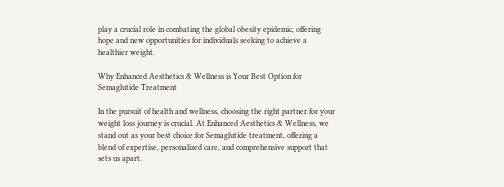play a crucial role in combating the global obesity epidemic, offering hope and new opportunities for individuals seeking to achieve a healthier weight.

Why Enhanced Aesthetics & Wellness is Your Best Option for Semaglutide Treatment

In the pursuit of health and wellness, choosing the right partner for your weight loss journey is crucial. At Enhanced Aesthetics & Wellness, we stand out as your best choice for Semaglutide treatment, offering a blend of expertise, personalized care, and comprehensive support that sets us apart.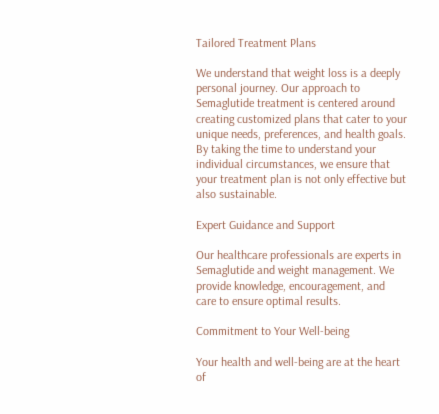Tailored Treatment Plans

We understand that weight loss is a deeply personal journey. Our approach to Semaglutide treatment is centered around creating customized plans that cater to your unique needs, preferences, and health goals. By taking the time to understand your individual circumstances, we ensure that your treatment plan is not only effective but also sustainable.

Expert Guidance and Support

Our healthcare professionals are experts in Semaglutide and weight management. We provide knowledge, encouragement, and care to ensure optimal results.

Commitment to Your Well-being

Your health and well-being are at the heart of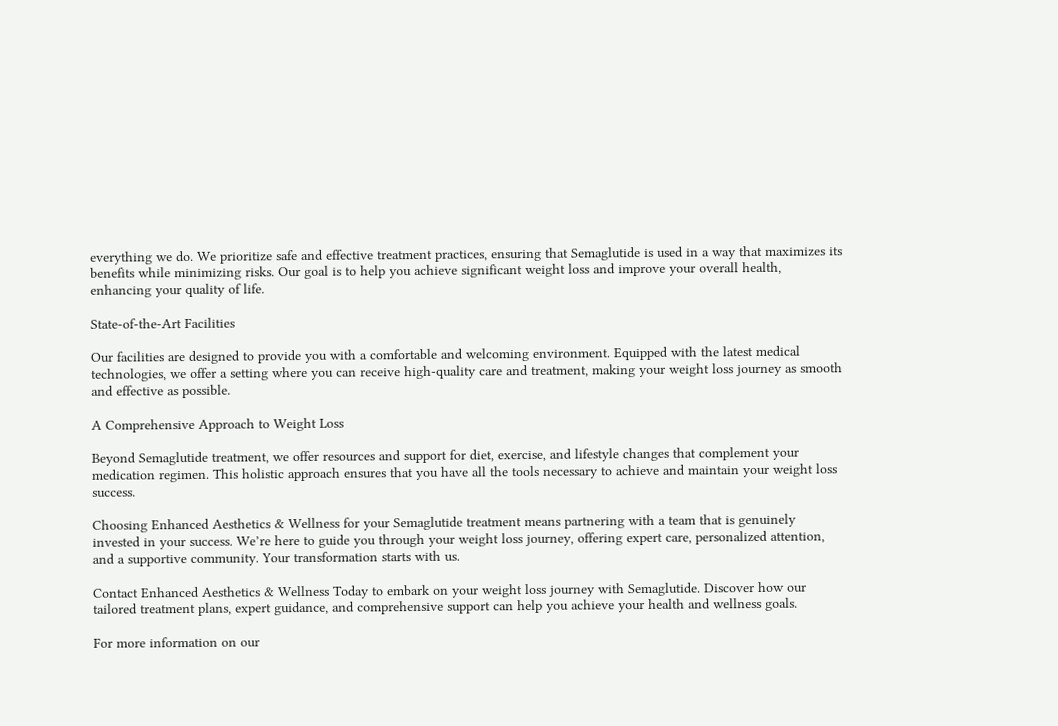everything we do. We prioritize safe and effective treatment practices, ensuring that Semaglutide is used in a way that maximizes its benefits while minimizing risks. Our goal is to help you achieve significant weight loss and improve your overall health, enhancing your quality of life.

State-of-the-Art Facilities

Our facilities are designed to provide you with a comfortable and welcoming environment. Equipped with the latest medical technologies, we offer a setting where you can receive high-quality care and treatment, making your weight loss journey as smooth and effective as possible.

A Comprehensive Approach to Weight Loss

Beyond Semaglutide treatment, we offer resources and support for diet, exercise, and lifestyle changes that complement your medication regimen. This holistic approach ensures that you have all the tools necessary to achieve and maintain your weight loss success.

Choosing Enhanced Aesthetics & Wellness for your Semaglutide treatment means partnering with a team that is genuinely invested in your success. We’re here to guide you through your weight loss journey, offering expert care, personalized attention, and a supportive community. Your transformation starts with us.

Contact Enhanced Aesthetics & Wellness Today to embark on your weight loss journey with Semaglutide. Discover how our tailored treatment plans, expert guidance, and comprehensive support can help you achieve your health and wellness goals.

For more information on our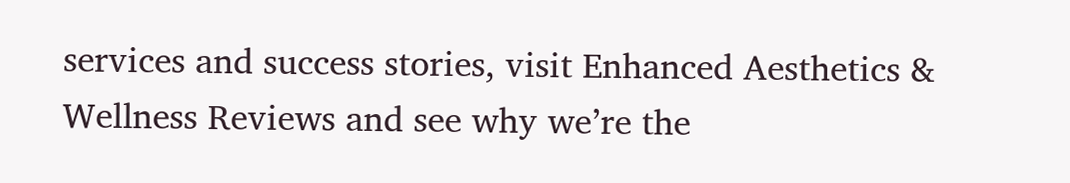services and success stories, visit Enhanced Aesthetics & Wellness Reviews and see why we’re the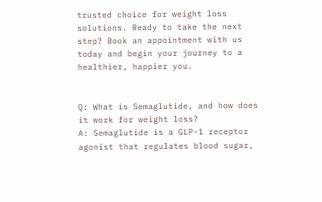trusted choice for weight loss solutions. Ready to take the next step? Book an appointment with us today and begin your journey to a healthier, happier you.


Q: What is Semaglutide, and how does it work for weight loss?
A: Semaglutide is a GLP-1 receptor agonist that regulates blood sugar,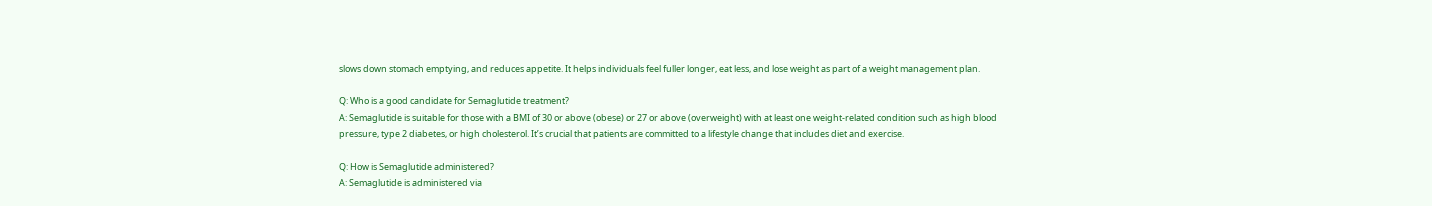slows down stomach emptying, and reduces appetite. It helps individuals feel fuller longer, eat less, and lose weight as part of a weight management plan.

Q: Who is a good candidate for Semaglutide treatment?
A: Semaglutide is suitable for those with a BMI of 30 or above (obese) or 27 or above (overweight) with at least one weight-related condition such as high blood pressure, type 2 diabetes, or high cholesterol. It’s crucial that patients are committed to a lifestyle change that includes diet and exercise.

Q: How is Semaglutide administered?
A: Semaglutide is administered via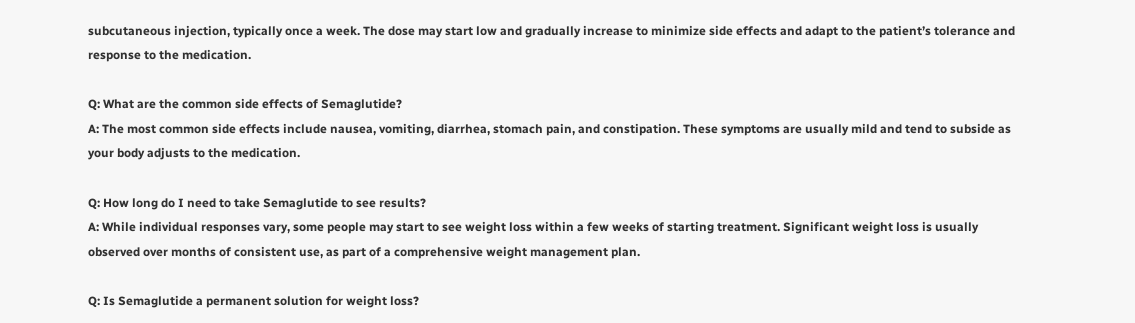subcutaneous injection, typically once a week. The dose may start low and gradually increase to minimize side effects and adapt to the patient’s tolerance and response to the medication.

Q: What are the common side effects of Semaglutide?
A: The most common side effects include nausea, vomiting, diarrhea, stomach pain, and constipation. These symptoms are usually mild and tend to subside as your body adjusts to the medication.

Q: How long do I need to take Semaglutide to see results?
A: While individual responses vary, some people may start to see weight loss within a few weeks of starting treatment. Significant weight loss is usually observed over months of consistent use, as part of a comprehensive weight management plan.

Q: Is Semaglutide a permanent solution for weight loss?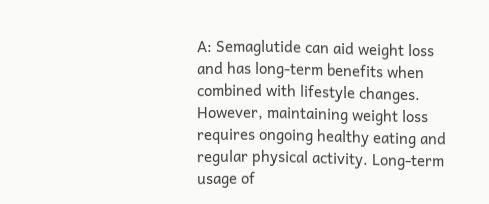A: Semaglutide can aid weight loss and has long-term benefits when combined with lifestyle changes. However, maintaining weight loss requires ongoing healthy eating and regular physical activity. Long-term usage of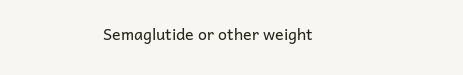Semaglutide or other weight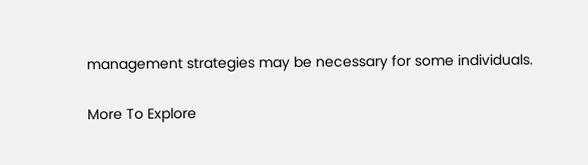management strategies may be necessary for some individuals.

More To Explore